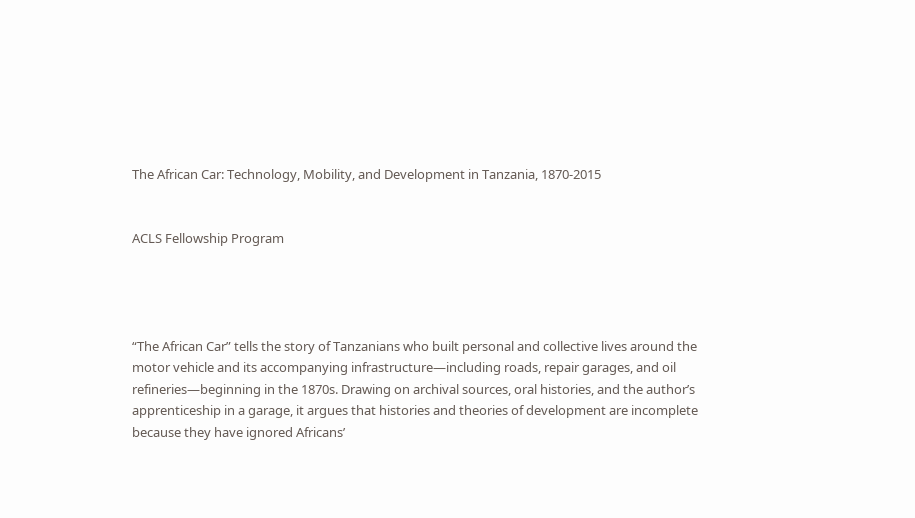The African Car: Technology, Mobility, and Development in Tanzania, 1870-2015


ACLS Fellowship Program




“The African Car” tells the story of Tanzanians who built personal and collective lives around the motor vehicle and its accompanying infrastructure—including roads, repair garages, and oil refineries—beginning in the 1870s. Drawing on archival sources, oral histories, and the author’s apprenticeship in a garage, it argues that histories and theories of development are incomplete because they have ignored Africans’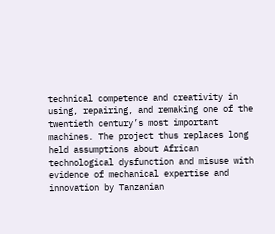technical competence and creativity in using, repairing, and remaking one of the twentieth century’s most important machines. The project thus replaces long held assumptions about African technological dysfunction and misuse with evidence of mechanical expertise and innovation by Tanzanian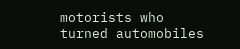motorists who turned automobiles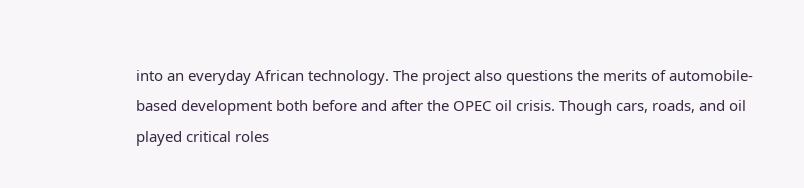into an everyday African technology. The project also questions the merits of automobile-based development both before and after the OPEC oil crisis. Though cars, roads, and oil played critical roles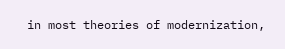in most theories of modernization,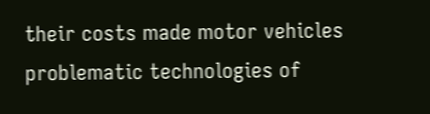their costs made motor vehicles problematic technologies of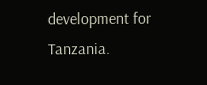development for Tanzania.